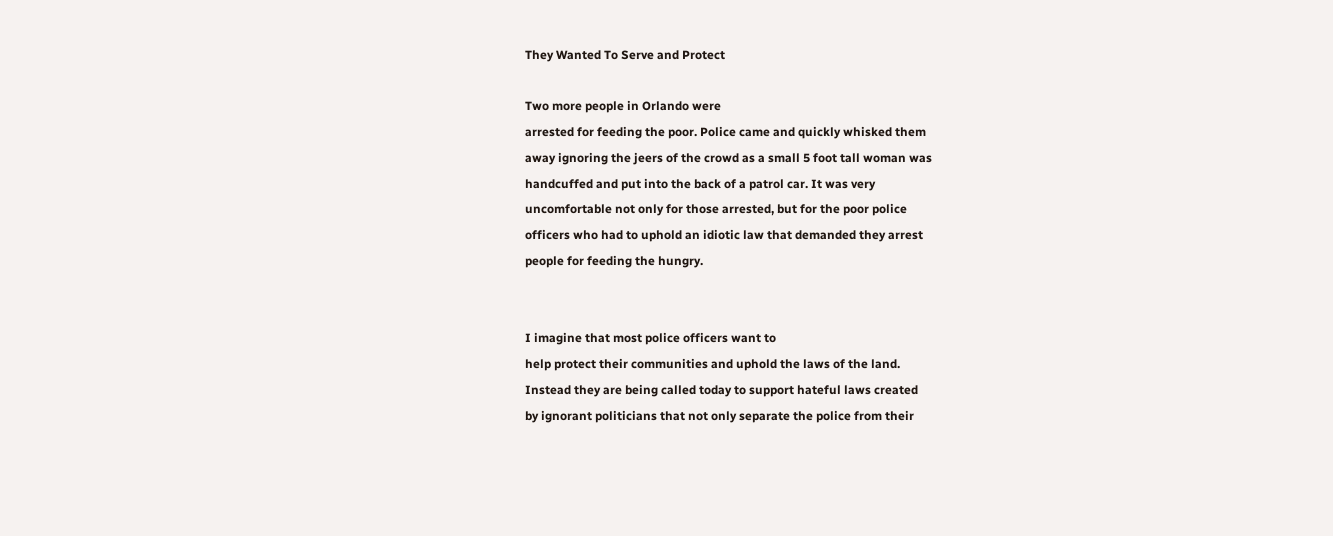They Wanted To Serve and Protect

Two more people in Orlando were
arrested for feeding the poor. Police came and quickly whisked them
away ignoring the jeers of the crowd as a small 5 foot tall woman was
handcuffed and put into the back of a patrol car. It was very
uncomfortable not only for those arrested, but for the poor police
officers who had to uphold an idiotic law that demanded they arrest
people for feeding the hungry.


I imagine that most police officers want to
help protect their communities and uphold the laws of the land.
Instead they are being called today to support hateful laws created
by ignorant politicians that not only separate the police from their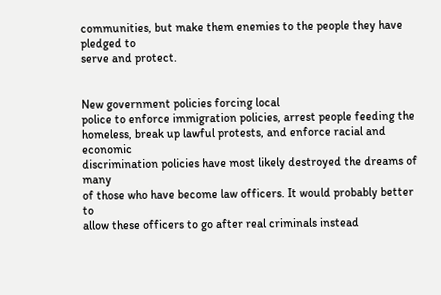communities, but make them enemies to the people they have pledged to
serve and protect.


New government policies forcing local
police to enforce immigration policies, arrest people feeding the
homeless, break up lawful protests, and enforce racial and economic
discrimination policies have most likely destroyed the dreams of many
of those who have become law officers. It would probably better to
allow these officers to go after real criminals instead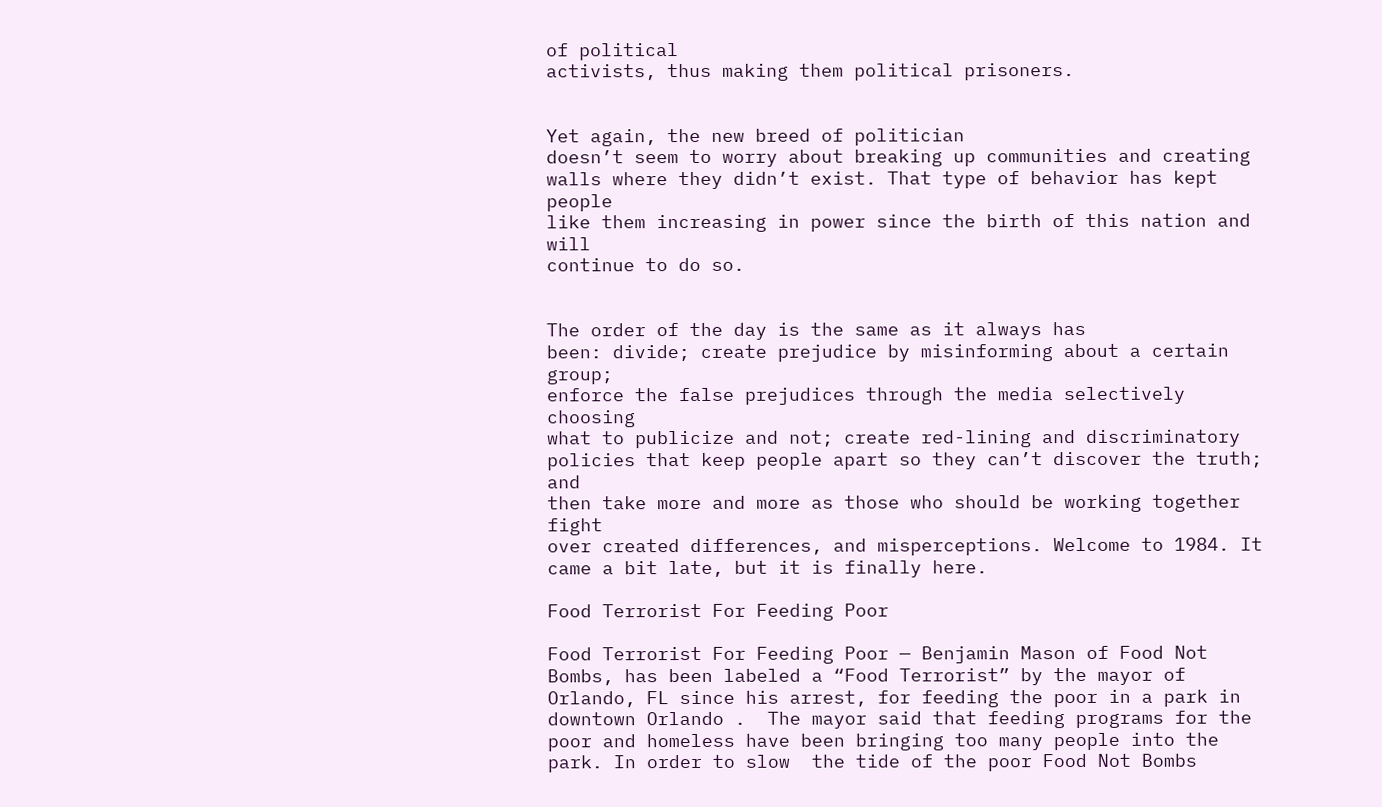of political
activists, thus making them political prisoners.


Yet again, the new breed of politician
doesn’t seem to worry about breaking up communities and creating
walls where they didn’t exist. That type of behavior has kept people
like them increasing in power since the birth of this nation and will
continue to do so.


The order of the day is the same as it always has
been: divide; create prejudice by misinforming about a certain group;
enforce the false prejudices through the media selectively choosing
what to publicize and not; create red-lining and discriminatory
policies that keep people apart so they can’t discover the truth; and
then take more and more as those who should be working together fight
over created differences, and misperceptions. Welcome to 1984. It
came a bit late, but it is finally here.

Food Terrorist For Feeding Poor

Food Terrorist For Feeding Poor — Benjamin Mason of Food Not Bombs, has been labeled a “Food Terrorist” by the mayor of Orlando, FL since his arrest, for feeding the poor in a park in downtown Orlando .  The mayor said that feeding programs for the poor and homeless have been bringing too many people into the park. In order to slow  the tide of the poor Food Not Bombs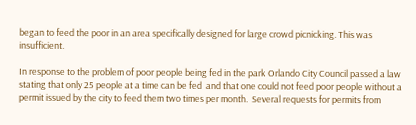began to feed the poor in an area specifically designed for large crowd picnicking. This was insufficient.

In response to the problem of poor people being fed in the park Orlando City Council passed a law stating that only 25 people at a time can be fed  and that one could not feed poor people without a permit issued by the city to feed them two times per month.  Several requests for permits from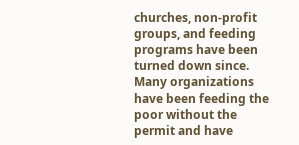churches, non-profit groups, and feeding programs have been turned down since.  Many organizations have been feeding the poor without the permit and have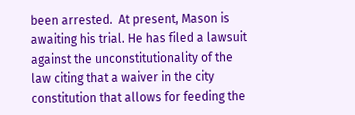been arrested.  At present, Mason is awaiting his trial. He has filed a lawsuit against the unconstitutionality of the law citing that a waiver in the city constitution that allows for feeding the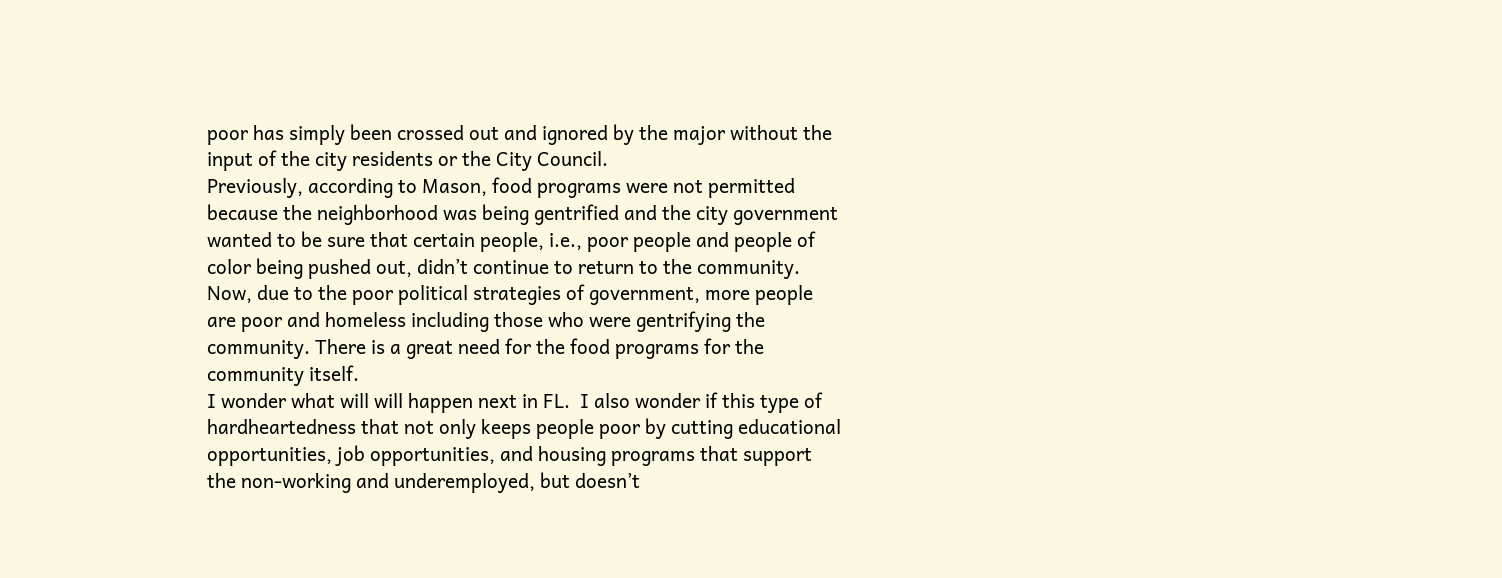poor has simply been crossed out and ignored by the major without the input of the city residents or the City Council.
Previously, according to Mason, food programs were not permitted because the neighborhood was being gentrified and the city government wanted to be sure that certain people, i.e., poor people and people of color being pushed out, didn’t continue to return to the community.  Now, due to the poor political strategies of government, more people are poor and homeless including those who were gentrifying the community. There is a great need for the food programs for the community itself.
I wonder what will will happen next in FL.  I also wonder if this type of hardheartedness that not only keeps people poor by cutting educational opportunities, job opportunities, and housing programs that support the non-working and underemployed, but doesn’t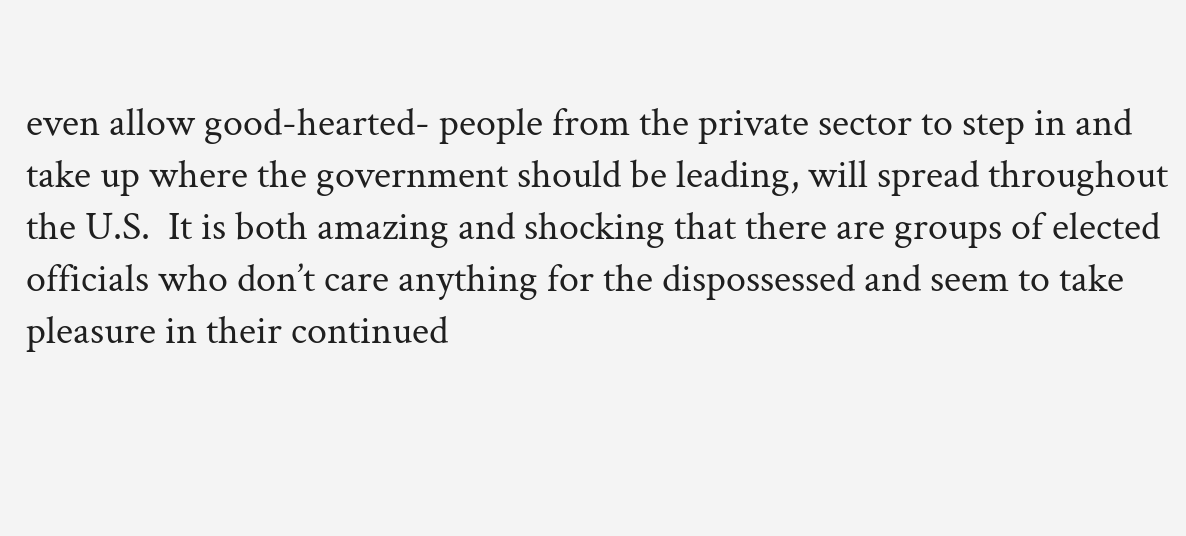even allow good-hearted- people from the private sector to step in and take up where the government should be leading, will spread throughout the U.S.  It is both amazing and shocking that there are groups of elected officials who don’t care anything for the dispossessed and seem to take pleasure in their continued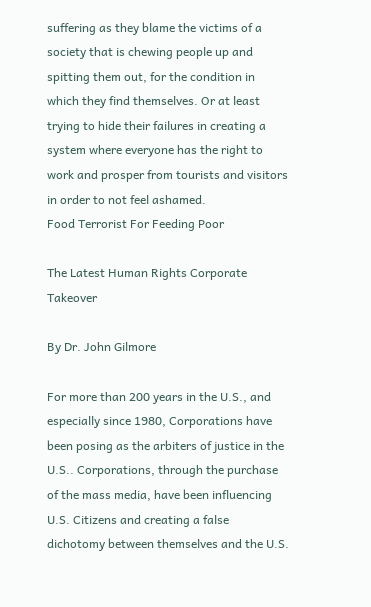suffering as they blame the victims of a society that is chewing people up and spitting them out, for the condition in which they find themselves. Or at least trying to hide their failures in creating a system where everyone has the right to work and prosper from tourists and visitors in order to not feel ashamed.
Food Terrorist For Feeding Poor

The Latest Human Rights Corporate Takeover

By Dr. John Gilmore

For more than 200 years in the U.S., and especially since 1980, Corporations have been posing as the arbiters of justice in the U.S.. Corporations, through the purchase of the mass media, have been influencing U.S. Citizens and creating a false dichotomy between themselves and the U.S.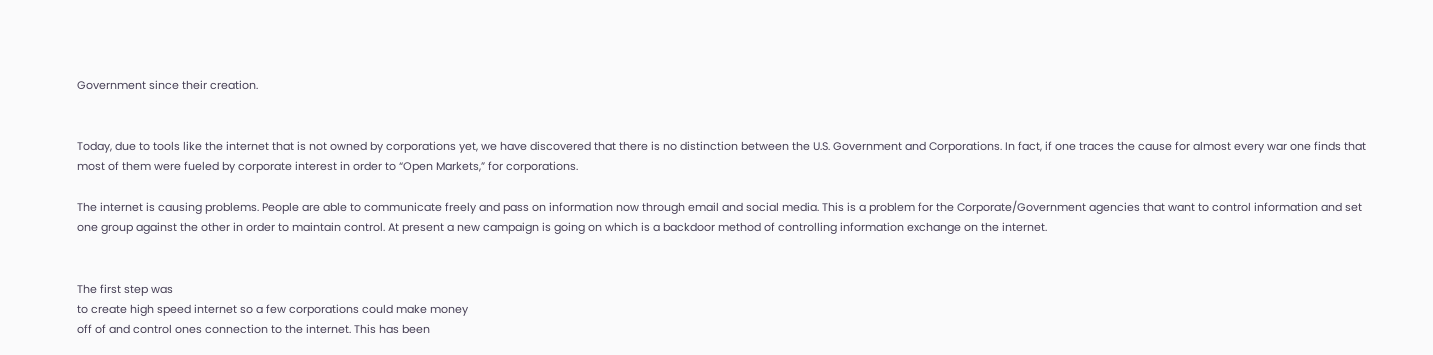Government since their creation.


Today, due to tools like the internet that is not owned by corporations yet, we have discovered that there is no distinction between the U.S. Government and Corporations. In fact, if one traces the cause for almost every war one finds that most of them were fueled by corporate interest in order to “Open Markets,” for corporations.

The internet is causing problems. People are able to communicate freely and pass on information now through email and social media. This is a problem for the Corporate/Government agencies that want to control information and set one group against the other in order to maintain control. At present a new campaign is going on which is a backdoor method of controlling information exchange on the internet.


The first step was
to create high speed internet so a few corporations could make money
off of and control ones connection to the internet. This has been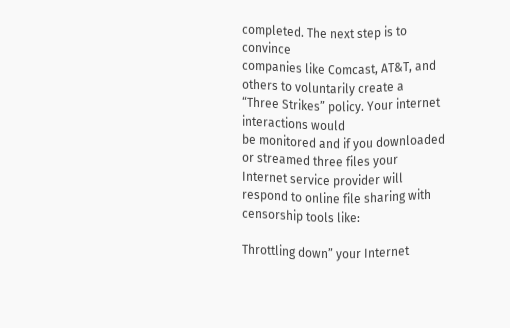completed. The next step is to convince
companies like Comcast, AT&T, and others to voluntarily create a
“Three Strikes” policy. Your internet interactions would
be monitored and if you downloaded or streamed three files your
Internet service provider will respond to online file sharing with
censorship tools like:

Throttling down” your Internet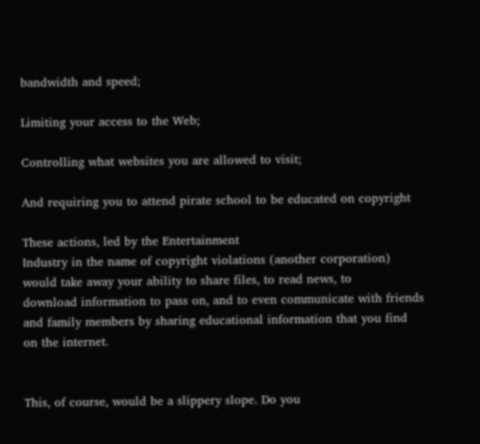bandwidth and speed;

Limiting your access to the Web;

Controlling what websites you are allowed to visit;

And requiring you to attend pirate school to be educated on copyright

These actions, led by the Entertainment
Industry in the name of copyright violations (another corporation)
would take away your ability to share files, to read news, to
download information to pass on, and to even communicate with friends
and family members by sharing educational information that you find
on the internet.


This, of course, would be a slippery slope. Do you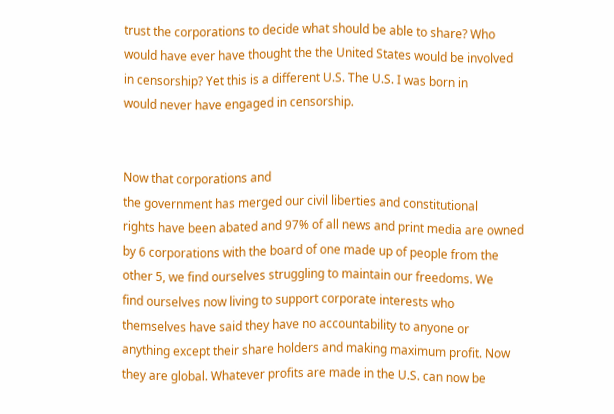trust the corporations to decide what should be able to share? Who
would have ever have thought the the United States would be involved
in censorship? Yet this is a different U.S. The U.S. I was born in
would never have engaged in censorship.


Now that corporations and
the government has merged our civil liberties and constitutional
rights have been abated and 97% of all news and print media are owned
by 6 corporations with the board of one made up of people from the
other 5, we find ourselves struggling to maintain our freedoms. We
find ourselves now living to support corporate interests who
themselves have said they have no accountability to anyone or
anything except their share holders and making maximum profit. Now
they are global. Whatever profits are made in the U.S. can now be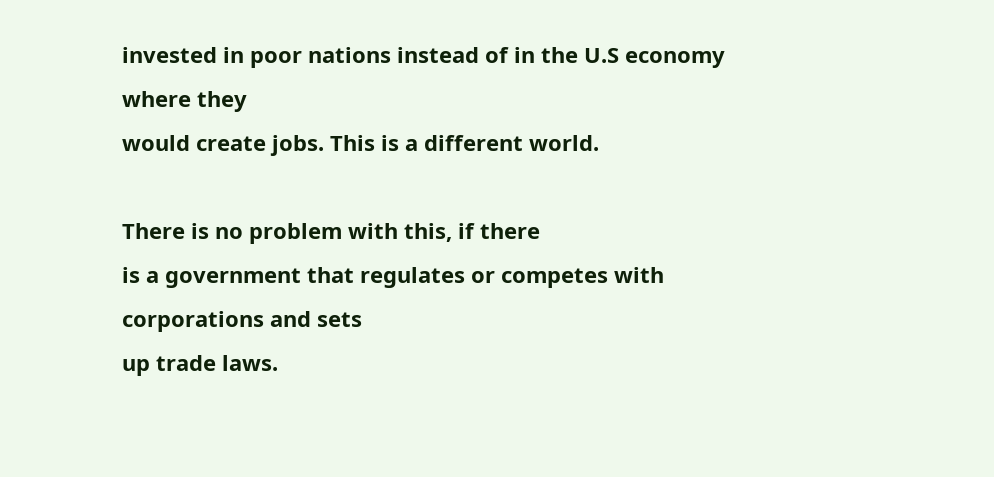invested in poor nations instead of in the U.S economy where they
would create jobs. This is a different world.

There is no problem with this, if there
is a government that regulates or competes with corporations and sets
up trade laws.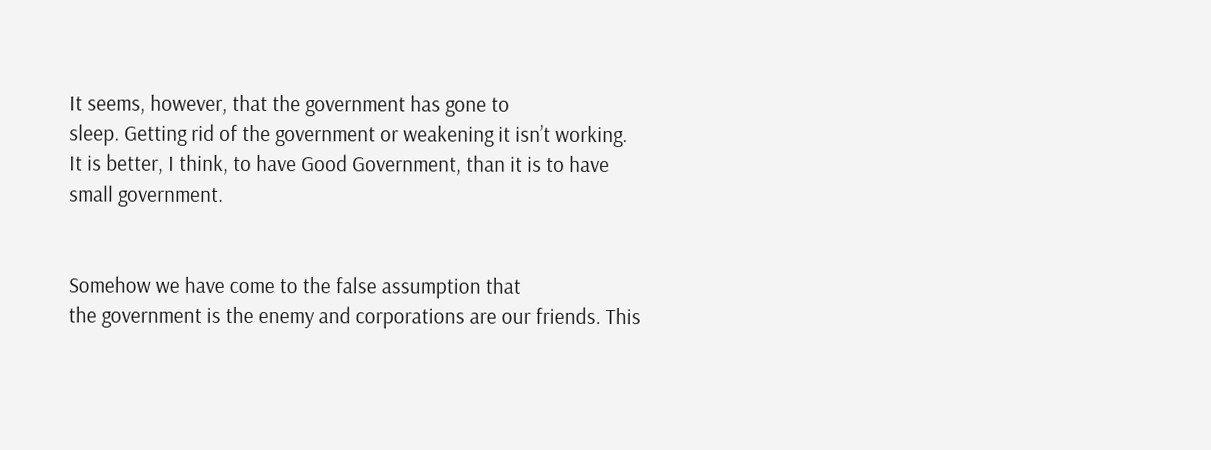It seems, however, that the government has gone to
sleep. Getting rid of the government or weakening it isn’t working.
It is better, I think, to have Good Government, than it is to have
small government.


Somehow we have come to the false assumption that
the government is the enemy and corporations are our friends. This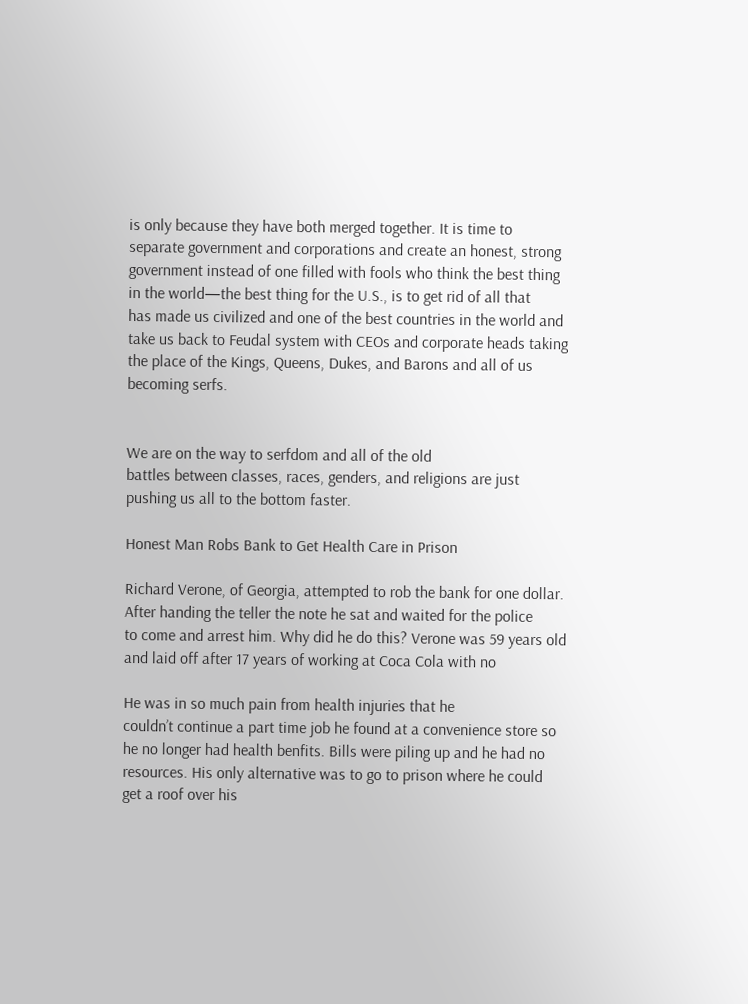is only because they have both merged together. It is time to
separate government and corporations and create an honest, strong
government instead of one filled with fools who think the best thing
in the world—the best thing for the U.S., is to get rid of all that
has made us civilized and one of the best countries in the world and
take us back to Feudal system with CEOs and corporate heads taking
the place of the Kings, Queens, Dukes, and Barons and all of us
becoming serfs.


We are on the way to serfdom and all of the old
battles between classes, races, genders, and religions are just
pushing us all to the bottom faster.

Honest Man Robs Bank to Get Health Care in Prison

Richard Verone, of Georgia, attempted to rob the bank for one dollar.
After handing the teller the note he sat and waited for the police
to come and arrest him. Why did he do this? Verone was 59 years old
and laid off after 17 years of working at Coca Cola with no

He was in so much pain from health injuries that he
couldn’t continue a part time job he found at a convenience store so
he no longer had health benfits. Bills were piling up and he had no
resources. His only alternative was to go to prison where he could
get a roof over his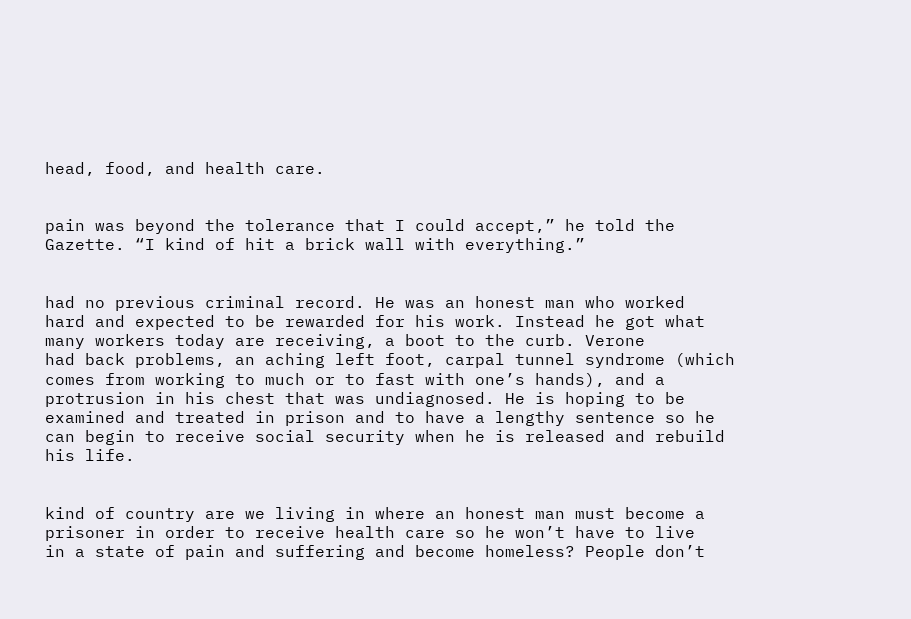head, food, and health care.


pain was beyond the tolerance that I could accept,” he told the
Gazette. “I kind of hit a brick wall with everything.”


had no previous criminal record. He was an honest man who worked
hard and expected to be rewarded for his work. Instead he got what
many workers today are receiving, a boot to the curb. Verone
had back problems, an aching left foot, carpal tunnel syndrome (which
comes from working to much or to fast with one’s hands), and a
protrusion in his chest that was undiagnosed. He is hoping to be
examined and treated in prison and to have a lengthy sentence so he
can begin to receive social security when he is released and rebuild
his life.


kind of country are we living in where an honest man must become a
prisoner in order to receive health care so he won’t have to live
in a state of pain and suffering and become homeless? People don’t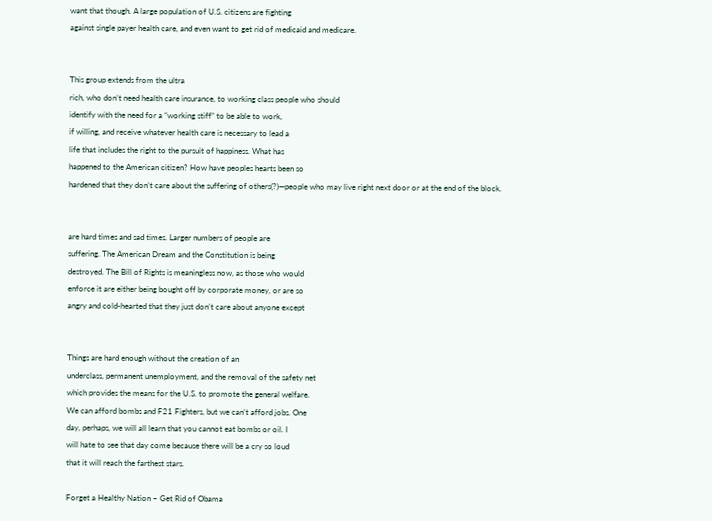want that though. A large population of U.S. citizens are fighting
against single payer health care, and even want to get rid of medicaid and medicare.


This group extends from the ultra
rich, who don’t need health care insurance, to working class people who should
identify with the need for a “working stiff” to be able to work,
if willing, and receive whatever health care is necessary to lead a
life that includes the right to the pursuit of happiness. What has
happened to the American citizen? How have peoples hearts been so
hardened that they don’t care about the suffering of others(?)—people who may live right next door or at the end of the block.


are hard times and sad times. Larger numbers of people are
suffering. The American Dream and the Constitution is being
destroyed. The Bill of Rights is meaningless now, as those who would
enforce it are either being bought off by corporate money, or are so
angry and cold-hearted that they just don’t care about anyone except


Things are hard enough without the creation of an
underclass, permanent unemployment, and the removal of the safety net
which provides the means for the U.S. to promote the general welfare.
We can afford bombs and F21 Fighters, but we can’t afford jobs. One
day, perhaps, we will all learn that you cannot eat bombs or oil. I
will hate to see that day come because there will be a cry so loud
that it will reach the farthest stars.

Forget a Healthy Nation – Get Rid of Obama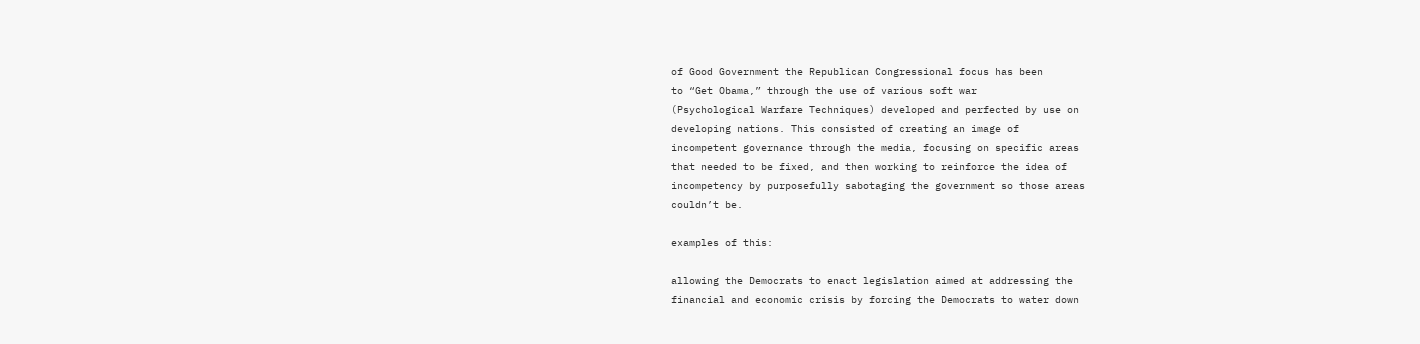of Good Government the Republican Congressional focus has been
to “Get Obama,” through the use of various soft war
(Psychological Warfare Techniques) developed and perfected by use on
developing nations. This consisted of creating an image of
incompetent governance through the media, focusing on specific areas
that needed to be fixed, and then working to reinforce the idea of
incompetency by purposefully sabotaging the government so those areas
couldn’t be.

examples of this:

allowing the Democrats to enact legislation aimed at addressing the
financial and economic crisis by forcing the Democrats to water down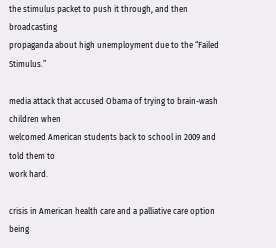the stimulus packet to push it through, and then broadcasting
propaganda about high unemployment due to the “Failed Stimulus.”

media attack that accused Obama of trying to brain-wash children when
welcomed American students back to school in 2009 and told them to
work hard.

crisis in American health care and a palliative care option being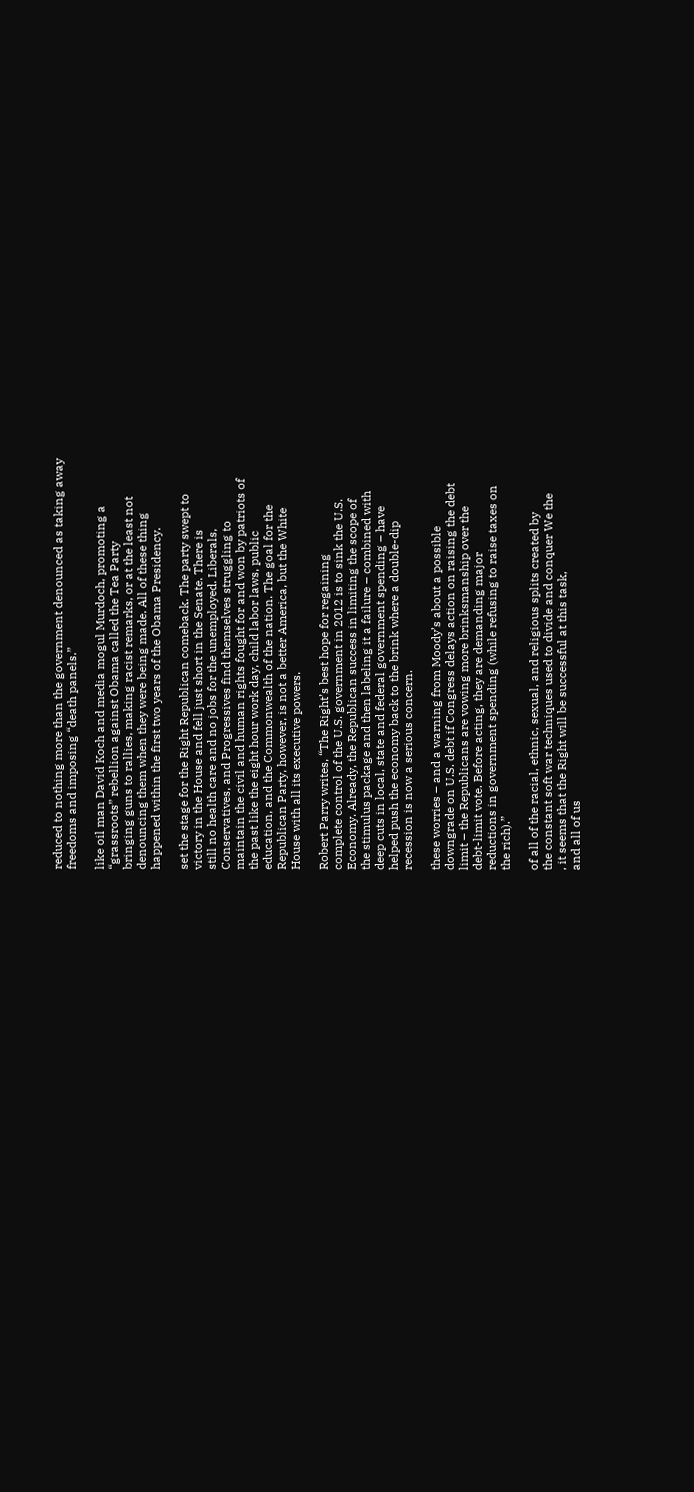reduced to nothing more than the government denounced as taking away
freedoms and imposing “death panels.”

like oil man David Koch and media mogul Murdoch, promoting a
“grassroots” rebellion against Obama called the Tea Party
bringing guns to rallies, making racist remarks, or at the least not
denouncing them when they were being made. All of these thing
happened within the first two years of the Obama Presidency.

set the stage for the Right Republican comeback. The party swept to
victory in the House and fell just short in the Senate. There is
still no health care and no jobs for the unemployed. Liberals,
Conservatives, and Progressives find themselves struggling to
maintain the civil and human rights fought for and won by patriots of
the past like the eight hour work day, child labor laws, public
education, and the Commonwealth of the nation. The goal for the
Republican Party, however, is not a better America, but the White
House with all its executive powers.

Robert Parry writes, “The Right’s best hope for regaining
complete control of the U.S. government in 2012 is to sink the U.S.
Economy. Already, the Republican success in limiting the scope of
the stimulus package and then labeling it a failure – combined with
deep cuts in local, state and federal government spending – have
helped push the economy back to the brink where a double-dip
recession is now a serious concern.

these worries – and a warning from Moody’s about a possible
downgrade on U.S. debt if Congress delays action on raising the debt
limit – the Republicans are vowing more brinksmanship over the
debt-limit vote. Before acting, they are demanding major
reductions in government spending (while refusing to raise taxes on
the rich).”

of all of the racial, ethnic, sexual, and religious splits created by
the constant soft war techniques used to divide and conquer We the
, it seems that the Right will be successful at this task,
and all of us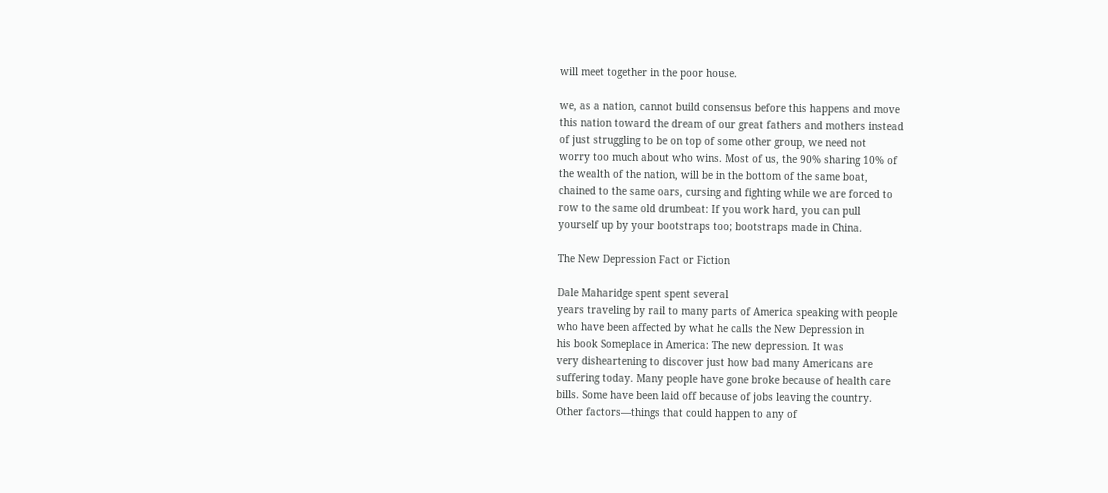will meet together in the poor house.

we, as a nation, cannot build consensus before this happens and move
this nation toward the dream of our great fathers and mothers instead
of just struggling to be on top of some other group, we need not
worry too much about who wins. Most of us, the 90% sharing 10% of
the wealth of the nation, will be in the bottom of the same boat,
chained to the same oars, cursing and fighting while we are forced to
row to the same old drumbeat: If you work hard, you can pull
yourself up by your bootstraps too; bootstraps made in China.

The New Depression Fact or Fiction

Dale Maharidge spent spent several
years traveling by rail to many parts of America speaking with people
who have been affected by what he calls the New Depression in
his book Someplace in America: The new depression. It was
very disheartening to discover just how bad many Americans are
suffering today. Many people have gone broke because of health care
bills. Some have been laid off because of jobs leaving the country.
Other factors—things that could happen to any of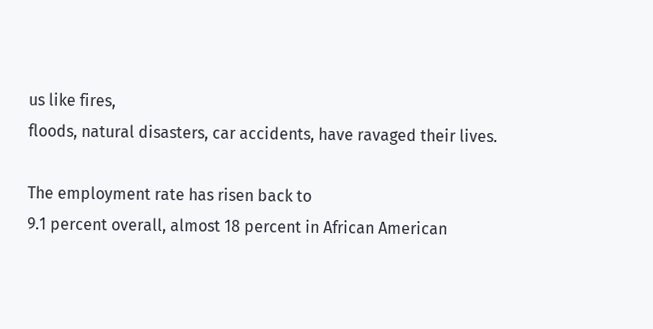us like fires,
floods, natural disasters, car accidents, have ravaged their lives.

The employment rate has risen back to
9.1 percent overall, almost 18 percent in African American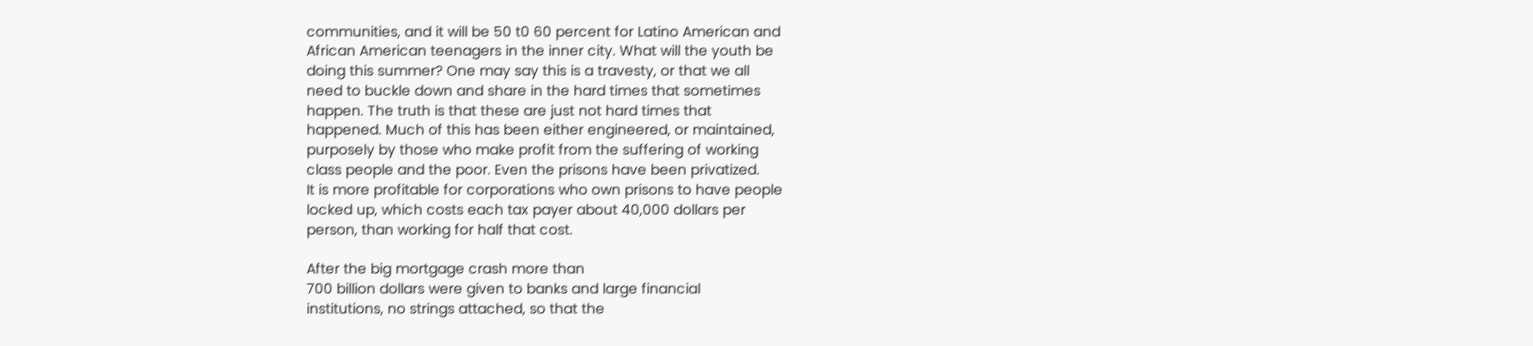communities, and it will be 50 t0 60 percent for Latino American and
African American teenagers in the inner city. What will the youth be
doing this summer? One may say this is a travesty, or that we all
need to buckle down and share in the hard times that sometimes
happen. The truth is that these are just not hard times that
happened. Much of this has been either engineered, or maintained,
purposely by those who make profit from the suffering of working
class people and the poor. Even the prisons have been privatized.
It is more profitable for corporations who own prisons to have people
locked up, which costs each tax payer about 40,000 dollars per
person, than working for half that cost.

After the big mortgage crash more than
700 billion dollars were given to banks and large financial
institutions, no strings attached, so that the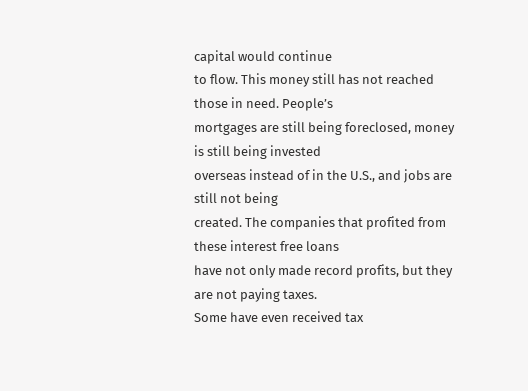capital would continue
to flow. This money still has not reached those in need. People’s
mortgages are still being foreclosed, money is still being invested
overseas instead of in the U.S., and jobs are still not being
created. The companies that profited from these interest free loans
have not only made record profits, but they are not paying taxes.
Some have even received tax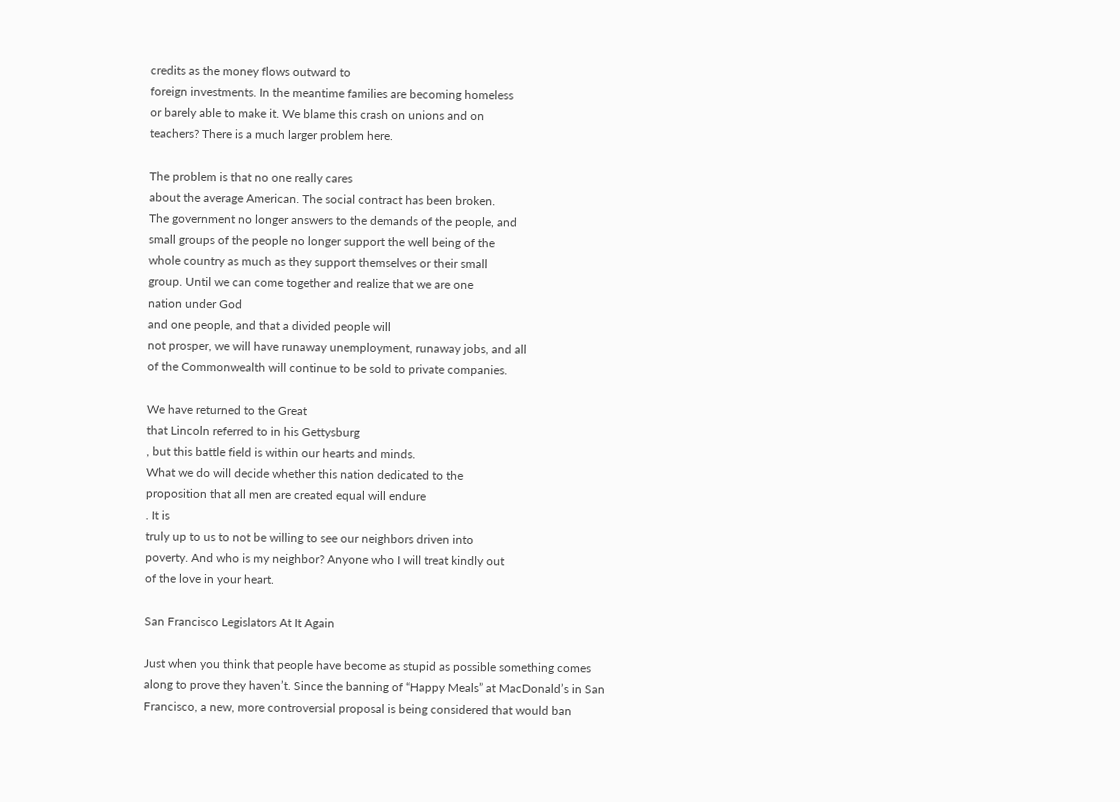credits as the money flows outward to
foreign investments. In the meantime families are becoming homeless
or barely able to make it. We blame this crash on unions and on
teachers? There is a much larger problem here.

The problem is that no one really cares
about the average American. The social contract has been broken.
The government no longer answers to the demands of the people, and
small groups of the people no longer support the well being of the
whole country as much as they support themselves or their small
group. Until we can come together and realize that we are one
nation under God
and one people, and that a divided people will
not prosper, we will have runaway unemployment, runaway jobs, and all
of the Commonwealth will continue to be sold to private companies.

We have returned to the Great
that Lincoln referred to in his Gettysburg
, but this battle field is within our hearts and minds.
What we do will decide whether this nation dedicated to the
proposition that all men are created equal will endure
. It is
truly up to us to not be willing to see our neighbors driven into
poverty. And who is my neighbor? Anyone who I will treat kindly out
of the love in your heart.

San Francisco Legislators At It Again

Just when you think that people have become as stupid as possible something comes along to prove they haven’t. Since the banning of “Happy Meals” at MacDonald’s in San Francisco, a new, more controversial proposal is being considered that would ban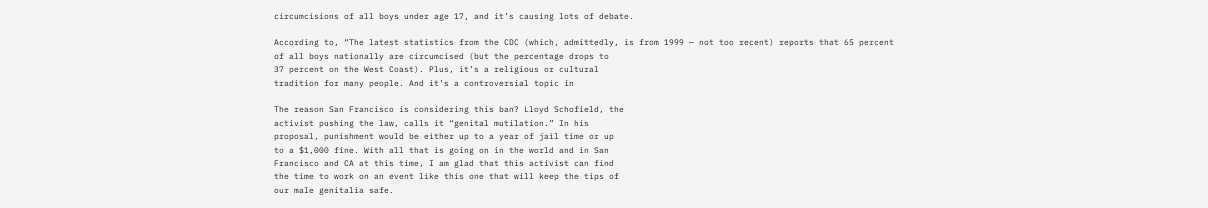circumcisions of all boys under age 17, and it’s causing lots of debate.

According to, “The latest statistics from the CDC (which, admittedly, is from 1999 — not too recent) reports that 65 percent
of all boys nationally are circumcised (but the percentage drops to
37 percent on the West Coast). Plus, it’s a religious or cultural
tradition for many people. And it’s a controversial topic in

The reason San Francisco is considering this ban? Lloyd Schofield, the
activist pushing the law, calls it “genital mutilation.” In his
proposal, punishment would be either up to a year of jail time or up
to a $1,000 fine. With all that is going on in the world and in San
Francisco and CA at this time, I am glad that this activist can find
the time to work on an event like this one that will keep the tips of
our male genitalia safe.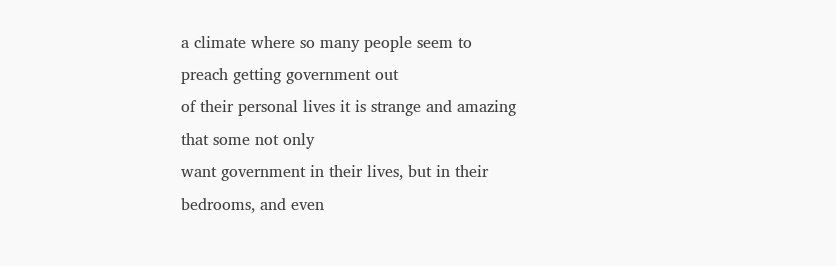a climate where so many people seem to preach getting government out
of their personal lives it is strange and amazing that some not only
want government in their lives, but in their bedrooms, and even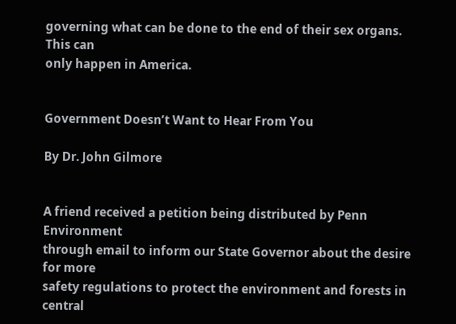governing what can be done to the end of their sex organs. This can
only happen in America.


Government Doesn’t Want to Hear From You

By Dr. John Gilmore


A friend received a petition being distributed by Penn Environment
through email to inform our State Governor about the desire for more
safety regulations to protect the environment and forests in central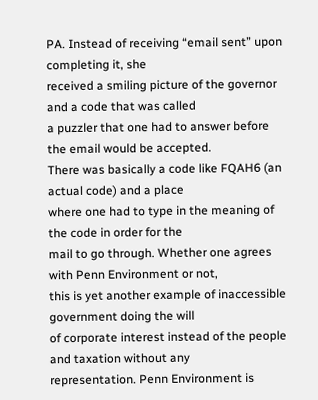PA. Instead of receiving “email sent” upon completing it, she
received a smiling picture of the governor and a code that was called
a puzzler that one had to answer before the email would be accepted.
There was basically a code like FQAH6 (an actual code) and a place
where one had to type in the meaning of the code in order for the
mail to go through. Whether one agrees with Penn Environment or not,
this is yet another example of inaccessible government doing the will
of corporate interest instead of the people and taxation without any
representation. Penn Environment is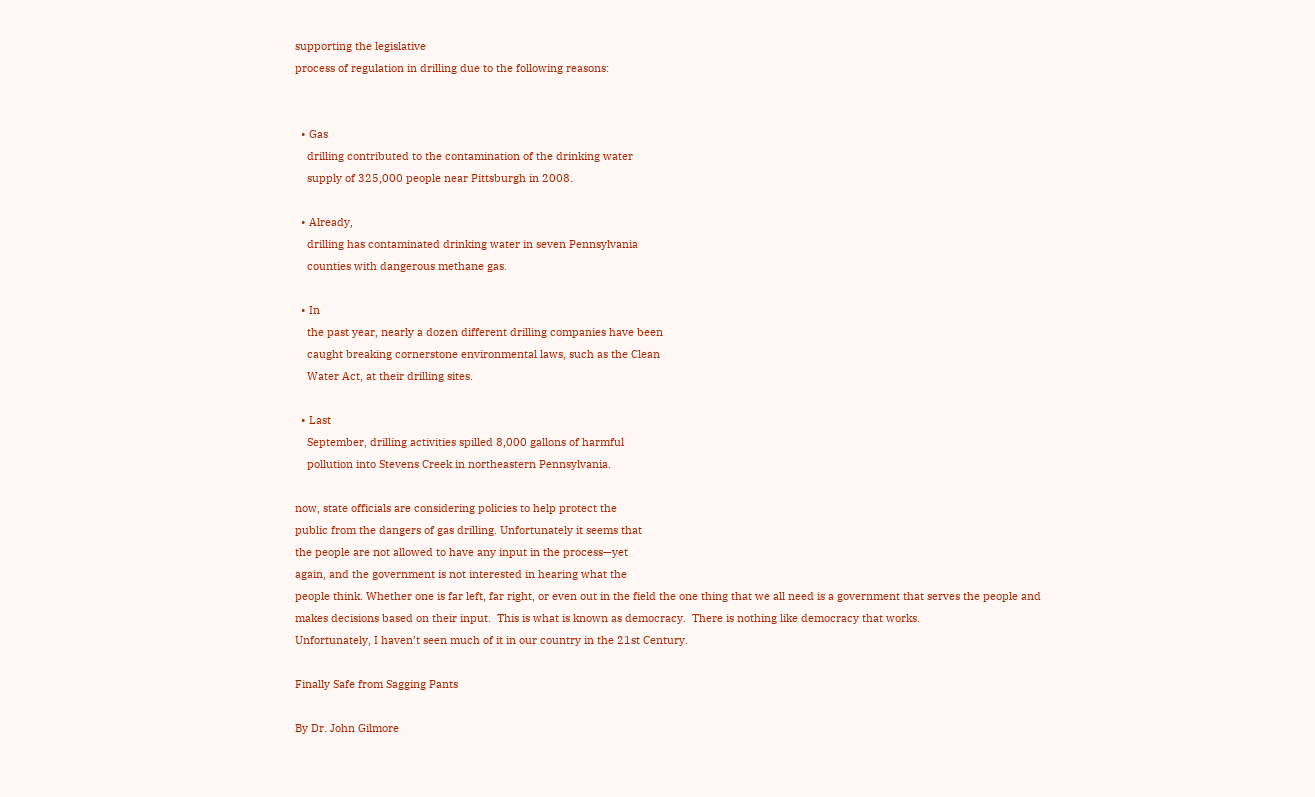supporting the legislative
process of regulation in drilling due to the following reasons:


  • Gas
    drilling contributed to the contamination of the drinking water
    supply of 325,000 people near Pittsburgh in 2008.

  • Already,
    drilling has contaminated drinking water in seven Pennsylvania
    counties with dangerous methane gas.

  • In
    the past year, nearly a dozen different drilling companies have been
    caught breaking cornerstone environmental laws, such as the Clean
    Water Act, at their drilling sites.

  • Last
    September, drilling activities spilled 8,000 gallons of harmful
    pollution into Stevens Creek in northeastern Pennsylvania.

now, state officials are considering policies to help protect the
public from the dangers of gas drilling. Unfortunately it seems that
the people are not allowed to have any input in the process—yet
again, and the government is not interested in hearing what the
people think. Whether one is far left, far right, or even out in the field the one thing that we all need is a government that serves the people and makes decisions based on their input.  This is what is known as democracy.  There is nothing like democracy that works.
Unfortunately, I haven’t seen much of it in our country in the 21st Century.

Finally Safe from Sagging Pants

By Dr. John Gilmore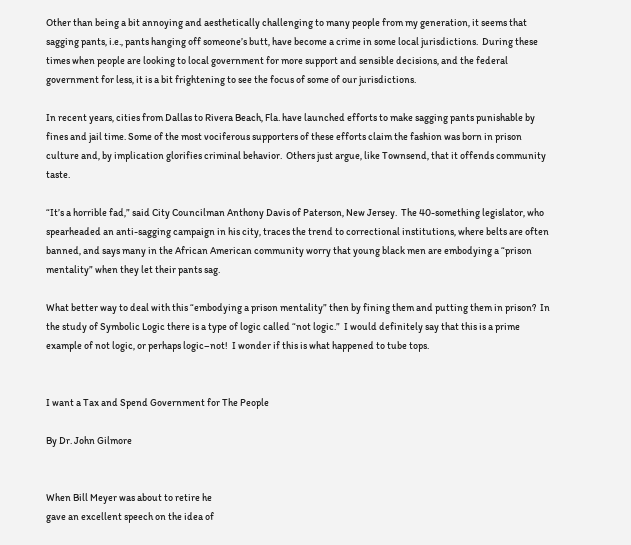Other than being a bit annoying and aesthetically challenging to many people from my generation, it seems that sagging pants, i.e., pants hanging off someone’s butt, have become a crime in some local jurisdictions.  During these times when people are looking to local government for more support and sensible decisions, and the federal government for less, it is a bit frightening to see the focus of some of our jurisdictions.

In recent years, cities from Dallas to Rivera Beach, Fla. have launched efforts to make sagging pants punishable by fines and jail time. Some of the most vociferous supporters of these efforts claim the fashion was born in prison culture and, by implication glorifies criminal behavior.  Others just argue, like Townsend, that it offends community taste.

“It’s a horrible fad,” said City Councilman Anthony Davis of Paterson, New Jersey.  The 40-something legislator, who spearheaded an anti-sagging campaign in his city, traces the trend to correctional institutions, where belts are often banned, and says many in the African American community worry that young black men are embodying a “prison mentality” when they let their pants sag.

What better way to deal with this “embodying a prison mentality” then by fining them and putting them in prison?  In the study of Symbolic Logic there is a type of logic called “not logic.”  I would definitely say that this is a prime example of not logic, or perhaps logic–not!  I wonder if this is what happened to tube tops.


I want a Tax and Spend Government for The People

By Dr. John Gilmore


When Bill Meyer was about to retire he
gave an excellent speech on the idea of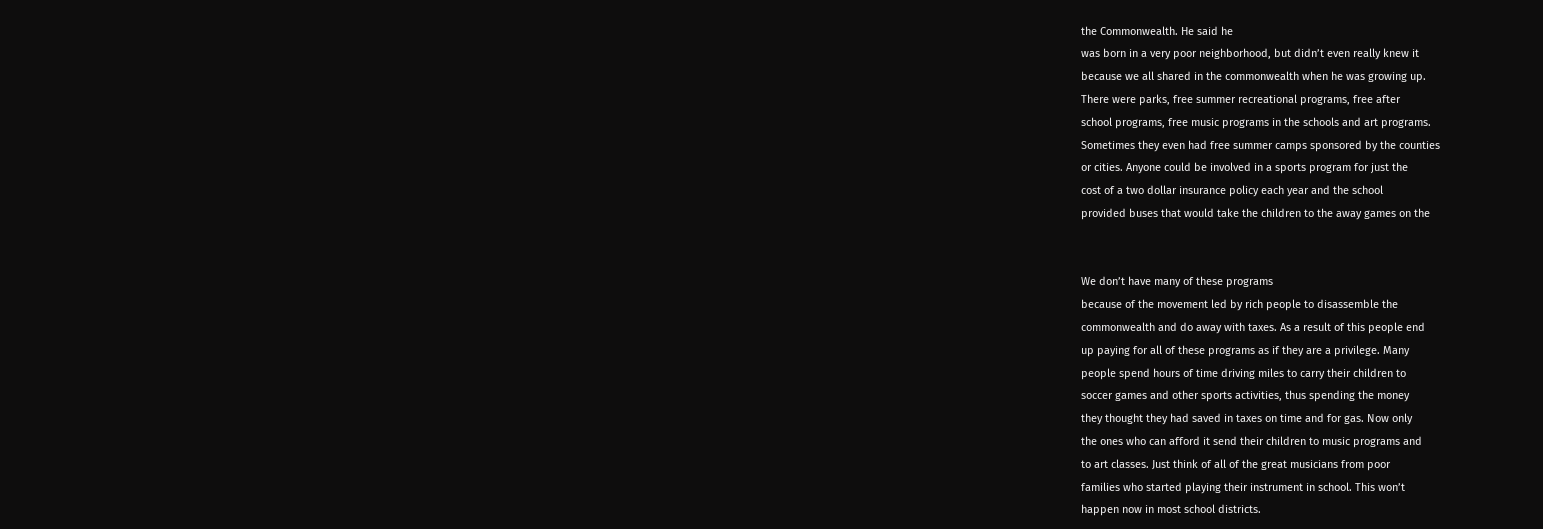the Commonwealth. He said he
was born in a very poor neighborhood, but didn’t even really knew it
because we all shared in the commonwealth when he was growing up.
There were parks, free summer recreational programs, free after
school programs, free music programs in the schools and art programs.
Sometimes they even had free summer camps sponsored by the counties
or cities. Anyone could be involved in a sports program for just the
cost of a two dollar insurance policy each year and the school
provided buses that would take the children to the away games on the


We don’t have many of these programs
because of the movement led by rich people to disassemble the
commonwealth and do away with taxes. As a result of this people end
up paying for all of these programs as if they are a privilege. Many
people spend hours of time driving miles to carry their children to
soccer games and other sports activities, thus spending the money
they thought they had saved in taxes on time and for gas. Now only
the ones who can afford it send their children to music programs and
to art classes. Just think of all of the great musicians from poor
families who started playing their instrument in school. This won’t
happen now in most school districts.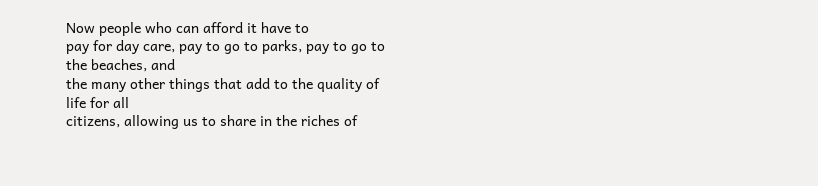Now people who can afford it have to
pay for day care, pay to go to parks, pay to go to the beaches, and
the many other things that add to the quality of life for all
citizens, allowing us to share in the riches of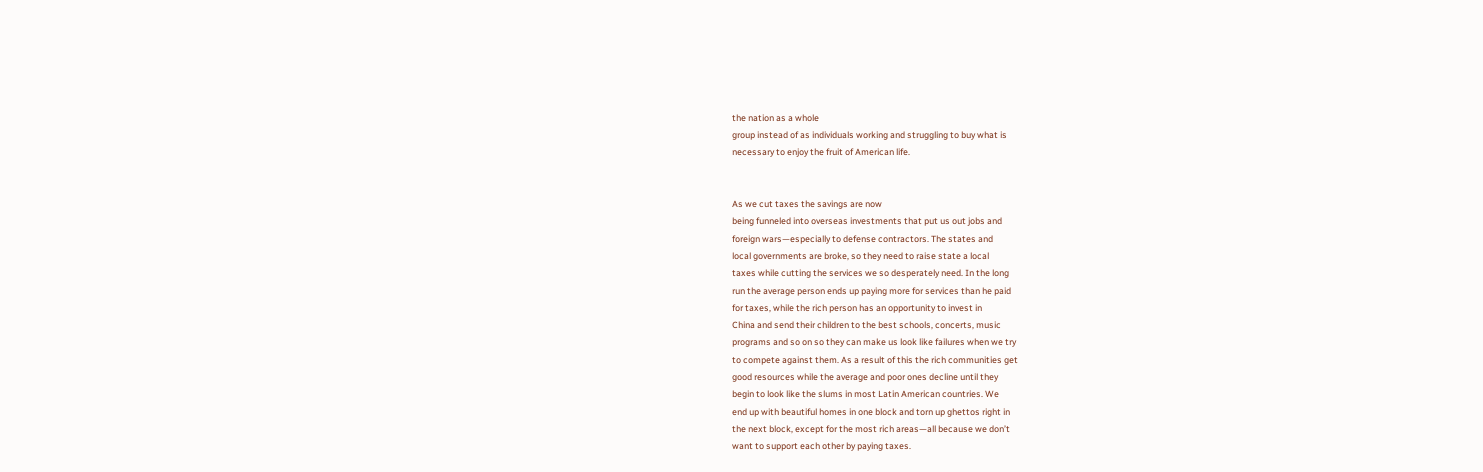the nation as a whole
group instead of as individuals working and struggling to buy what is
necessary to enjoy the fruit of American life.


As we cut taxes the savings are now
being funneled into overseas investments that put us out jobs and
foreign wars—especially to defense contractors. The states and
local governments are broke, so they need to raise state a local
taxes while cutting the services we so desperately need. In the long
run the average person ends up paying more for services than he paid
for taxes, while the rich person has an opportunity to invest in
China and send their children to the best schools, concerts, music
programs and so on so they can make us look like failures when we try
to compete against them. As a result of this the rich communities get
good resources while the average and poor ones decline until they
begin to look like the slums in most Latin American countries. We
end up with beautiful homes in one block and torn up ghettos right in
the next block, except for the most rich areas—all because we don’t
want to support each other by paying taxes.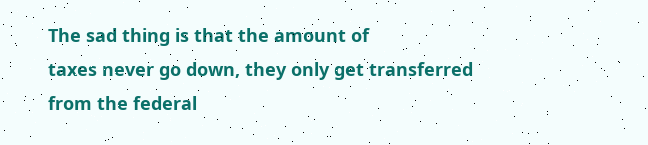The sad thing is that the amount of
taxes never go down, they only get transferred from the federal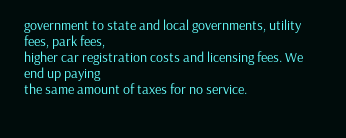government to state and local governments, utility fees, park fees,
higher car registration costs and licensing fees. We end up paying
the same amount of taxes for no service.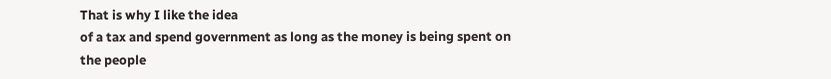That is why I like the idea
of a tax and spend government as long as the money is being spent on
the people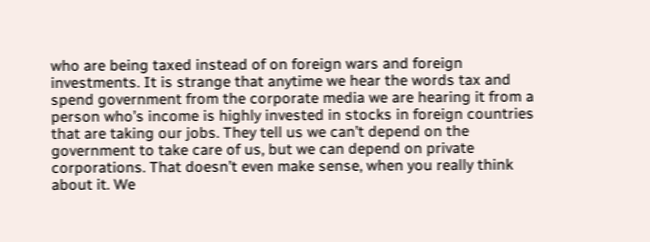who are being taxed instead of on foreign wars and foreign
investments. It is strange that anytime we hear the words tax and
spend government from the corporate media we are hearing it from a
person who’s income is highly invested in stocks in foreign countries
that are taking our jobs. They tell us we can’t depend on the
government to take care of us, but we can depend on private
corporations. That doesn’t even make sense, when you really think
about it. We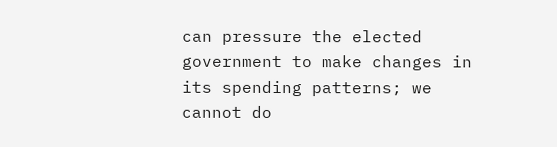can pressure the elected government to make changes in
its spending patterns; we cannot do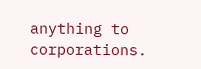anything to corporations.